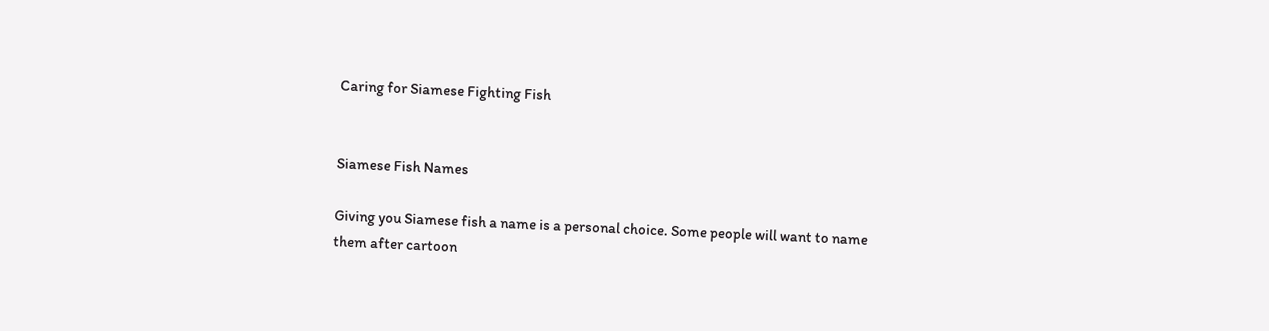Caring for Siamese Fighting Fish


Siamese Fish Names

Giving you Siamese fish a name is a personal choice. Some people will want to name them after cartoon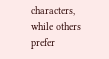characters, while others prefer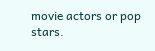movie actors or pop stars.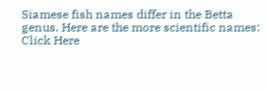Siamese fish names differ in the Betta genus. Here are the more scientific names: Click Here